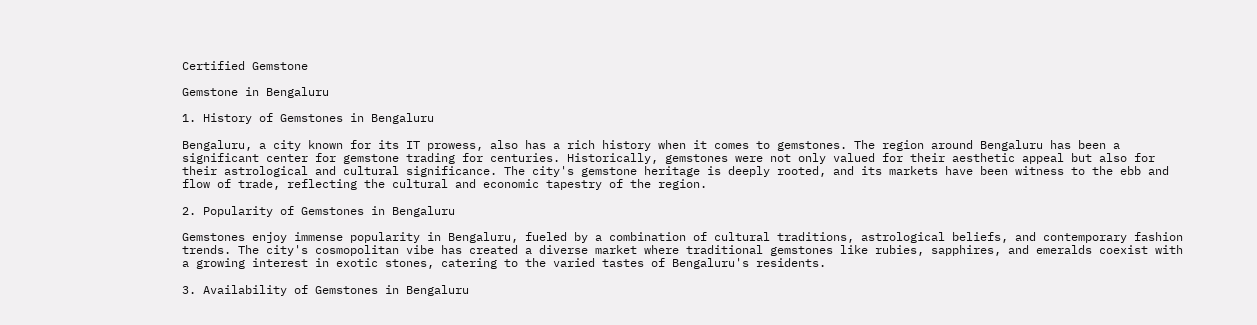Certified Gemstone

Gemstone in Bengaluru

1. History of Gemstones in Bengaluru

Bengaluru, a city known for its IT prowess, also has a rich history when it comes to gemstones. The region around Bengaluru has been a significant center for gemstone trading for centuries. Historically, gemstones were not only valued for their aesthetic appeal but also for their astrological and cultural significance. The city's gemstone heritage is deeply rooted, and its markets have been witness to the ebb and flow of trade, reflecting the cultural and economic tapestry of the region.

2. Popularity of Gemstones in Bengaluru

Gemstones enjoy immense popularity in Bengaluru, fueled by a combination of cultural traditions, astrological beliefs, and contemporary fashion trends. The city's cosmopolitan vibe has created a diverse market where traditional gemstones like rubies, sapphires, and emeralds coexist with a growing interest in exotic stones, catering to the varied tastes of Bengaluru's residents.

3. Availability of Gemstones in Bengaluru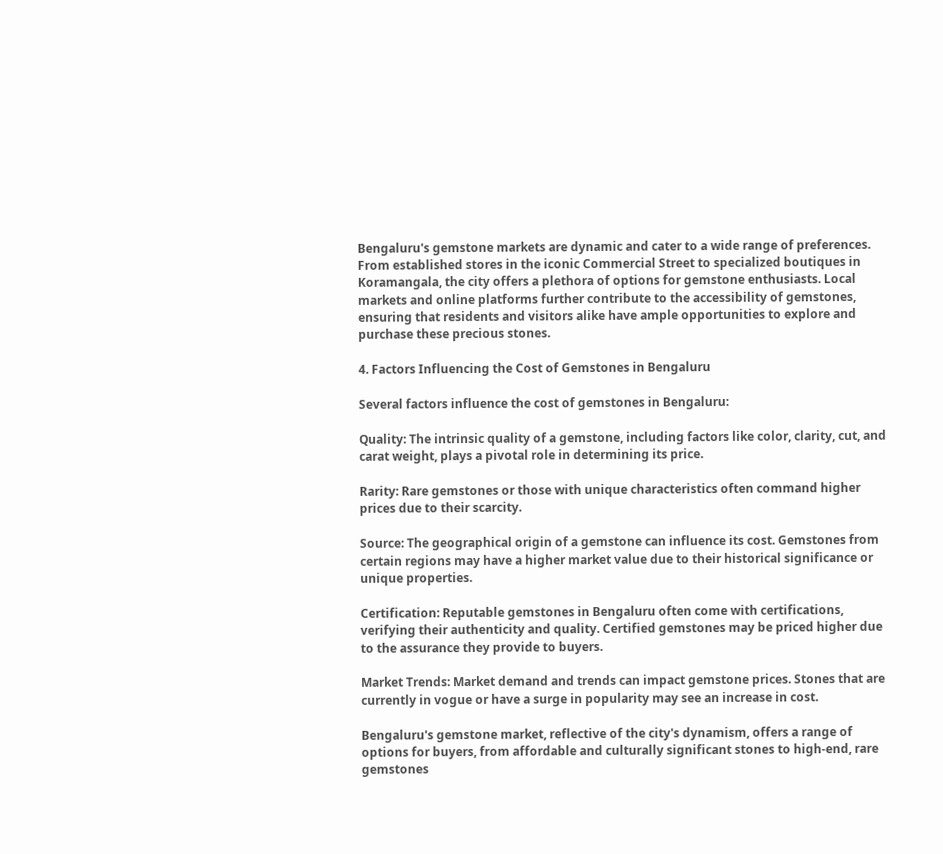Bengaluru's gemstone markets are dynamic and cater to a wide range of preferences. From established stores in the iconic Commercial Street to specialized boutiques in Koramangala, the city offers a plethora of options for gemstone enthusiasts. Local markets and online platforms further contribute to the accessibility of gemstones, ensuring that residents and visitors alike have ample opportunities to explore and purchase these precious stones.

4. Factors Influencing the Cost of Gemstones in Bengaluru

Several factors influence the cost of gemstones in Bengaluru:

Quality: The intrinsic quality of a gemstone, including factors like color, clarity, cut, and carat weight, plays a pivotal role in determining its price.

Rarity: Rare gemstones or those with unique characteristics often command higher prices due to their scarcity.

Source: The geographical origin of a gemstone can influence its cost. Gemstones from certain regions may have a higher market value due to their historical significance or unique properties.

Certification: Reputable gemstones in Bengaluru often come with certifications, verifying their authenticity and quality. Certified gemstones may be priced higher due to the assurance they provide to buyers.

Market Trends: Market demand and trends can impact gemstone prices. Stones that are currently in vogue or have a surge in popularity may see an increase in cost.

Bengaluru's gemstone market, reflective of the city's dynamism, offers a range of options for buyers, from affordable and culturally significant stones to high-end, rare gemstones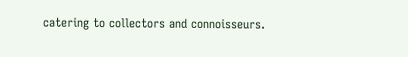catering to collectors and connoisseurs.